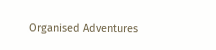Organised Adventures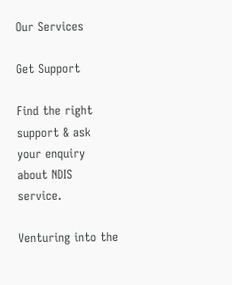Our Services

Get Support

Find the right support & ask your enquiry about NDIS service.

Venturing into the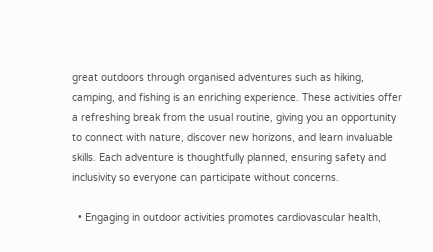great outdoors through organised adventures such as hiking, camping, and fishing is an enriching experience. These activities offer a refreshing break from the usual routine, giving you an opportunity to connect with nature, discover new horizons, and learn invaluable skills. Each adventure is thoughtfully planned, ensuring safety and inclusivity so everyone can participate without concerns.

  • Engaging in outdoor activities promotes cardiovascular health,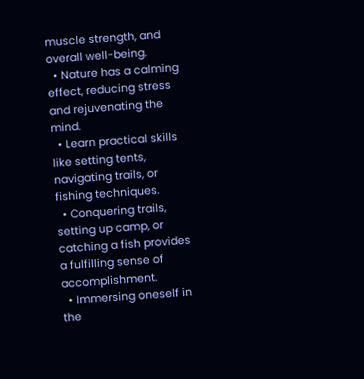muscle strength, and overall well-being.
  • Nature has a calming effect, reducing stress and rejuvenating the mind.
  • Learn practical skills like setting tents, navigating trails, or fishing techniques.
  • Conquering trails, setting up camp, or catching a fish provides a fulfilling sense of accomplishment.
  • Immersing oneself in the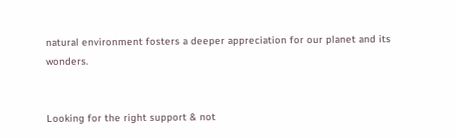natural environment fosters a deeper appreciation for our planet and its wonders.


Looking for the right support & not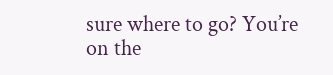sure where to go? You’re on the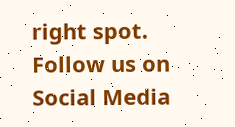right spot.
Follow us on Social Media